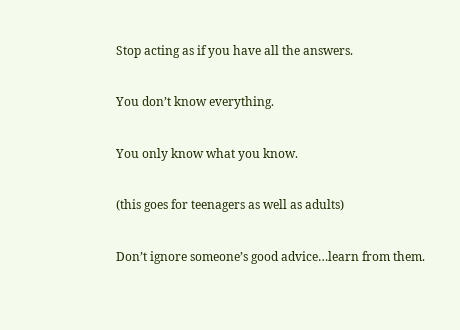Stop acting as if you have all the answers.

You don’t know everything.

You only know what you know.

(this goes for teenagers as well as adults)

Don’t ignore someone’s good advice…learn from them.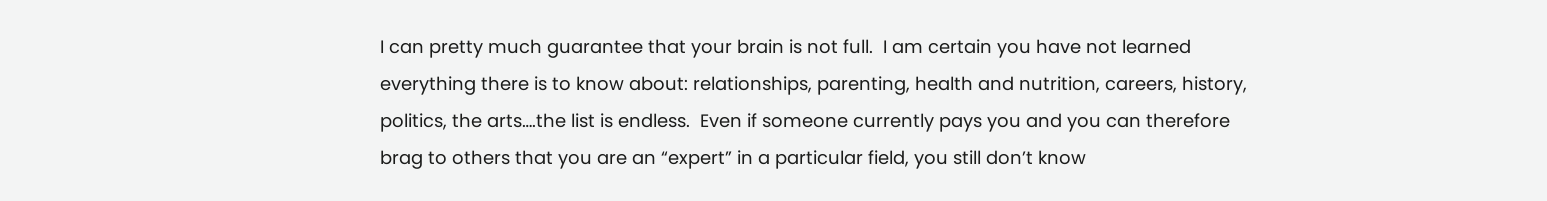I can pretty much guarantee that your brain is not full.  I am certain you have not learned everything there is to know about: relationships, parenting, health and nutrition, careers, history, politics, the arts….the list is endless.  Even if someone currently pays you and you can therefore brag to others that you are an “expert” in a particular field, you still don’t know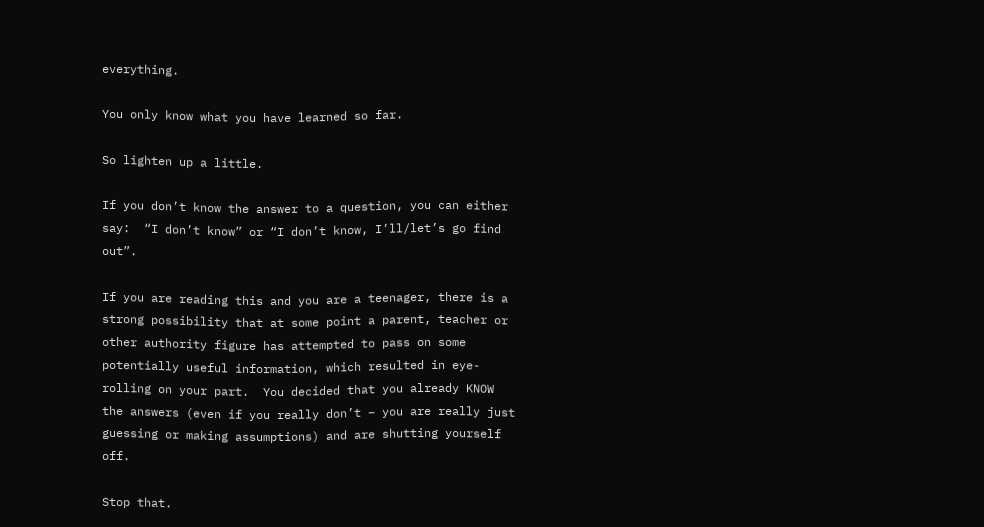everything.

You only know what you have learned so far.

So lighten up a little.

If you don’t know the answer to a question, you can either say:  “I don’t know” or “I don’t know, I’ll/let’s go find out”.

If you are reading this and you are a teenager, there is a strong possibility that at some point a parent, teacher or other authority figure has attempted to pass on some potentially useful information, which resulted in eye-rolling on your part.  You decided that you already KNOW the answers (even if you really don’t – you are really just guessing or making assumptions) and are shutting yourself off.

Stop that.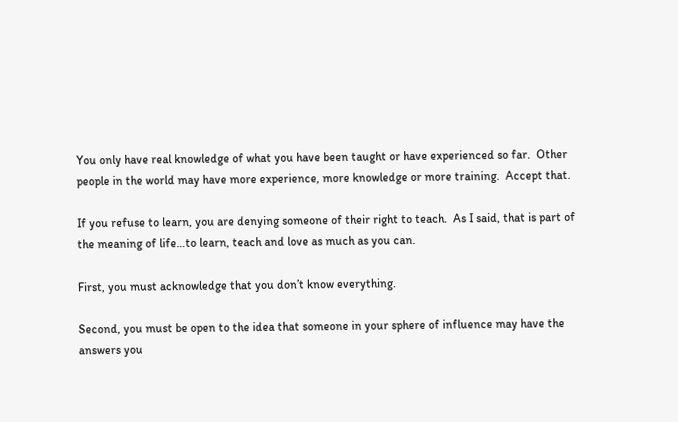You only have real knowledge of what you have been taught or have experienced so far.  Other people in the world may have more experience, more knowledge or more training.  Accept that.

If you refuse to learn, you are denying someone of their right to teach.  As I said, that is part of the meaning of life…to learn, teach and love as much as you can.

First, you must acknowledge that you don’t know everything.

Second, you must be open to the idea that someone in your sphere of influence may have the answers you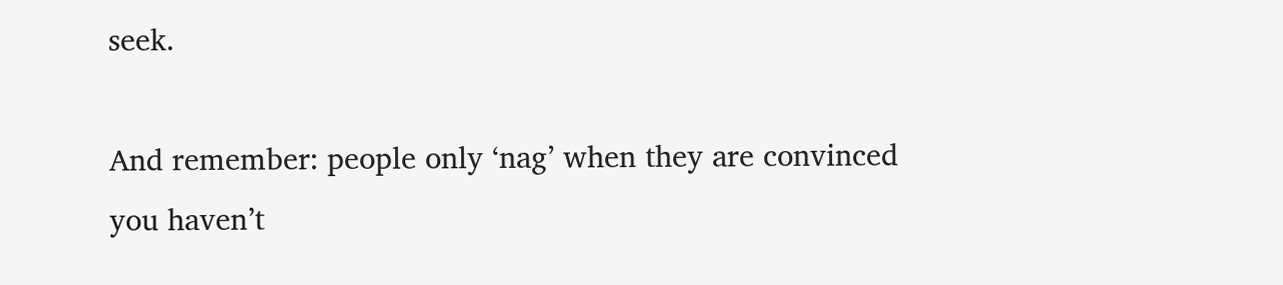seek.

And remember: people only ‘nag’ when they are convinced you haven’t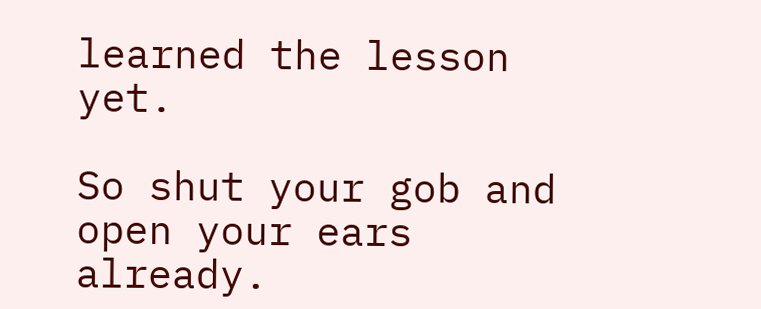learned the lesson yet.

So shut your gob and open your ears already.